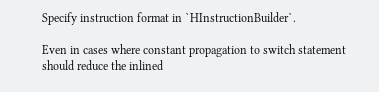Specify instruction format in `HInstructionBuilder`.

Even in cases where constant propagation to switch statement
should reduce the inlined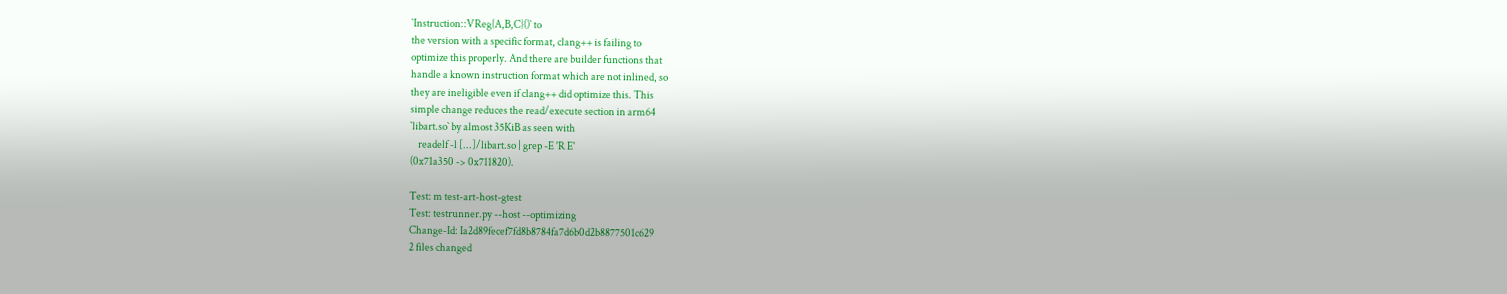`Instruction::VReg{A,B,C}()` to
the version with a specific format, clang++ is failing to
optimize this properly. And there are builder functions that
handle a known instruction format which are not inlined, so
they are ineligible even if clang++ did optimize this. This
simple change reduces the read/execute section in arm64
`libart.so` by almost 35KiB as seen with
    readelf -l [...]/libart.so | grep -E 'R E'
(0x71a350 -> 0x711820).

Test: m test-art-host-gtest
Test: testrunner.py --host --optimizing
Change-Id: Ia2d89fecef7fd8b8784fa7d6b0d2b8877501c629
2 files changed